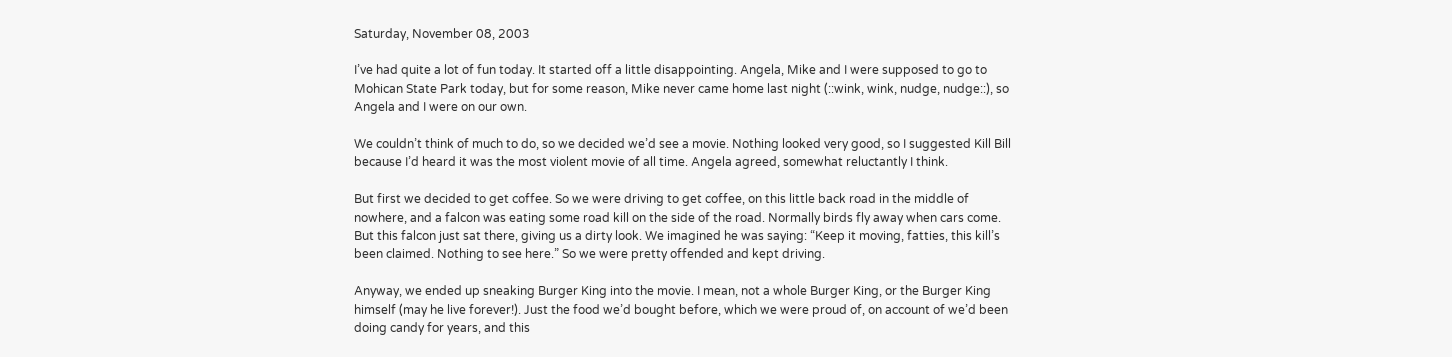Saturday, November 08, 2003

I’ve had quite a lot of fun today. It started off a little disappointing. Angela, Mike and I were supposed to go to Mohican State Park today, but for some reason, Mike never came home last night (::wink, wink, nudge, nudge::), so Angela and I were on our own.

We couldn’t think of much to do, so we decided we’d see a movie. Nothing looked very good, so I suggested Kill Bill because I’d heard it was the most violent movie of all time. Angela agreed, somewhat reluctantly I think.

But first we decided to get coffee. So we were driving to get coffee, on this little back road in the middle of nowhere, and a falcon was eating some road kill on the side of the road. Normally birds fly away when cars come. But this falcon just sat there, giving us a dirty look. We imagined he was saying: “Keep it moving, fatties, this kill’s been claimed. Nothing to see here.” So we were pretty offended and kept driving.

Anyway, we ended up sneaking Burger King into the movie. I mean, not a whole Burger King, or the Burger King himself (may he live forever!). Just the food we’d bought before, which we were proud of, on account of we’d been doing candy for years, and this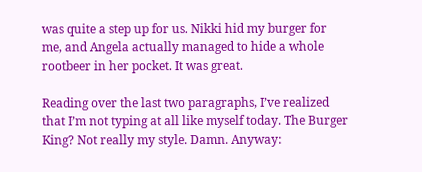was quite a step up for us. Nikki hid my burger for me, and Angela actually managed to hide a whole rootbeer in her pocket. It was great.

Reading over the last two paragraphs, I’ve realized that I’m not typing at all like myself today. The Burger King? Not really my style. Damn. Anyway: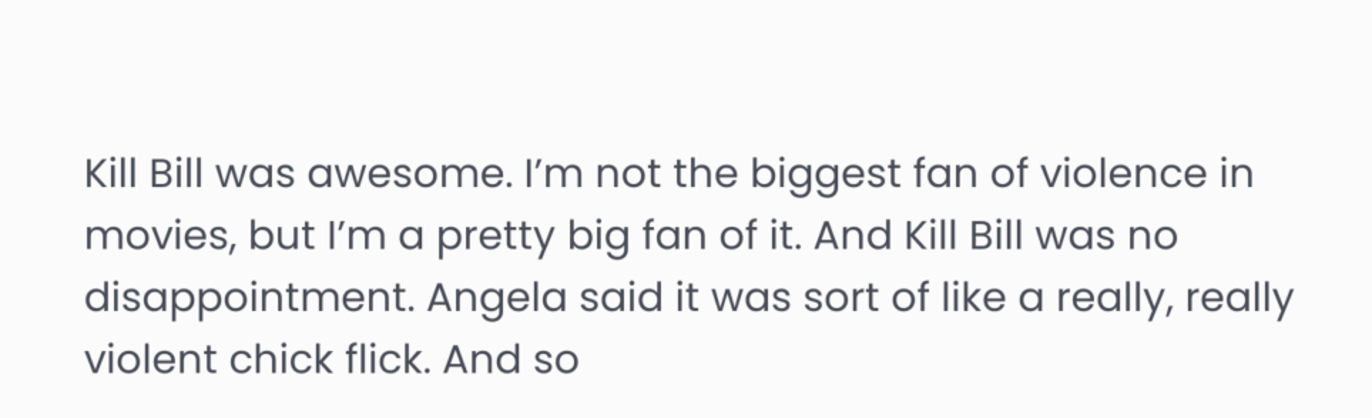Kill Bill was awesome. I’m not the biggest fan of violence in movies, but I’m a pretty big fan of it. And Kill Bill was no disappointment. Angela said it was sort of like a really, really violent chick flick. And so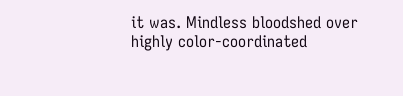it was. Mindless bloodshed over highly color-coordinated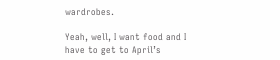wardrobes.

Yeah, well, I want food and I have to get to April’s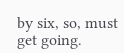by six, so, must get going.